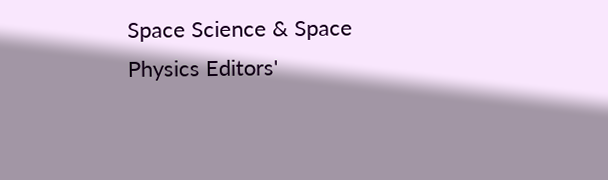Space Science & Space Physics Editors'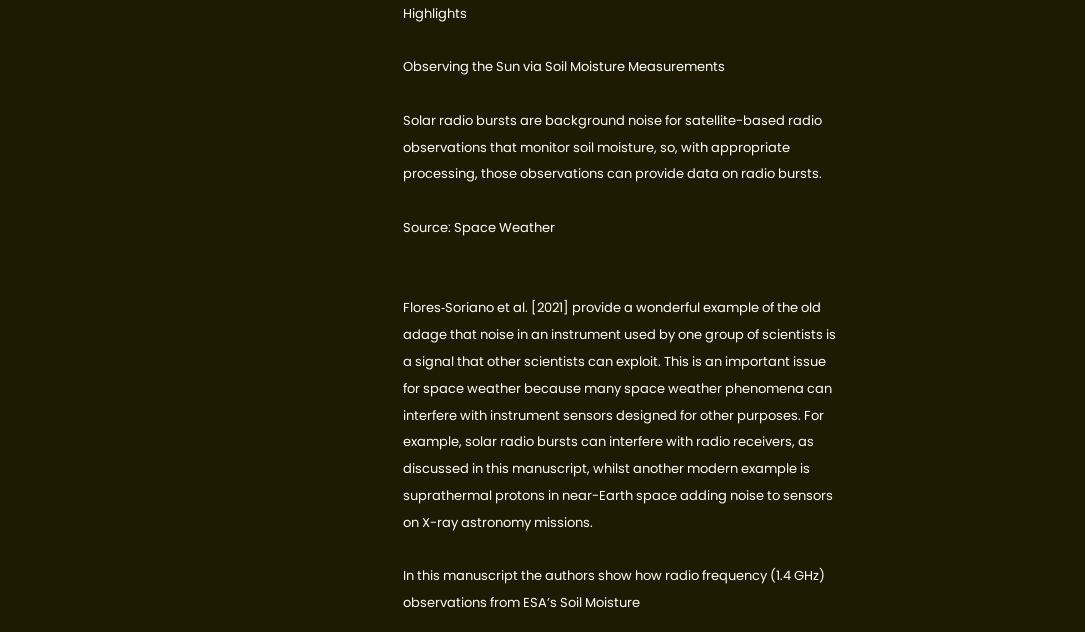Highlights

Observing the Sun via Soil Moisture Measurements

Solar radio bursts are background noise for satellite-based radio observations that monitor soil moisture, so, with appropriate processing, those observations can provide data on radio bursts.

Source: Space Weather


Flores‐Soriano et al. [2021] provide a wonderful example of the old adage that noise in an instrument used by one group of scientists is a signal that other scientists can exploit. This is an important issue for space weather because many space weather phenomena can interfere with instrument sensors designed for other purposes. For example, solar radio bursts can interfere with radio receivers, as discussed in this manuscript, whilst another modern example is suprathermal protons in near-Earth space adding noise to sensors on X-ray astronomy missions.

In this manuscript the authors show how radio frequency (1.4 GHz) observations from ESA’s Soil Moisture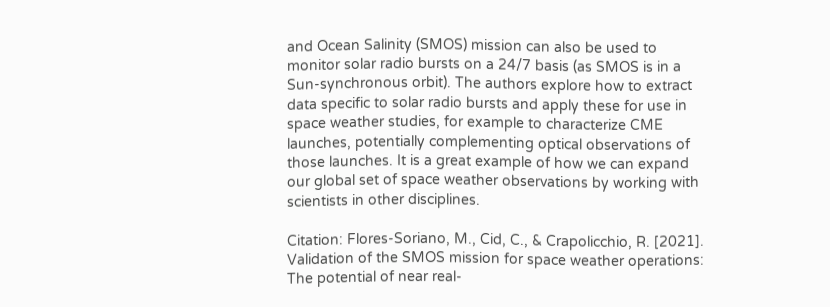and Ocean Salinity (SMOS) mission can also be used to monitor solar radio bursts on a 24/7 basis (as SMOS is in a Sun-synchronous orbit). The authors explore how to extract data specific to solar radio bursts and apply these for use in space weather studies, for example to characterize CME launches, potentially complementing optical observations of those launches. It is a great example of how we can expand our global set of space weather observations by working with scientists in other disciplines.

Citation: Flores‐Soriano, M., Cid, C., & Crapolicchio, R. [2021]. Validation of the SMOS mission for space weather operations: The potential of near real‐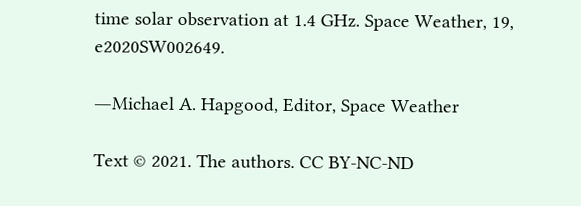time solar observation at 1.4 GHz. Space Weather, 19, e2020SW002649.

―Michael A. Hapgood, Editor, Space Weather

Text © 2021. The authors. CC BY-NC-ND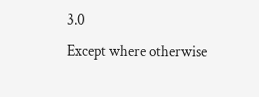3.0
Except where otherwise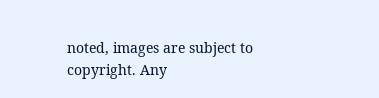noted, images are subject to copyright. Any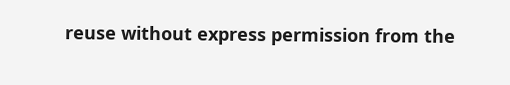reuse without express permission from the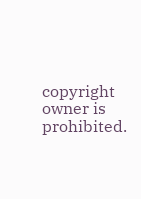copyright owner is prohibited.